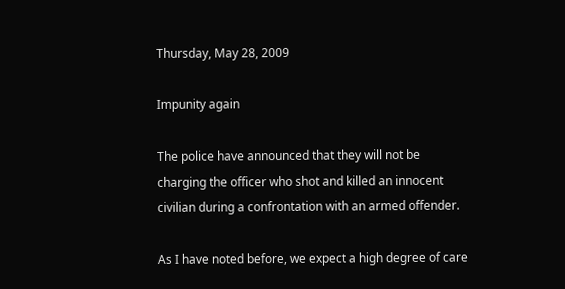Thursday, May 28, 2009

Impunity again

The police have announced that they will not be charging the officer who shot and killed an innocent civilian during a confrontation with an armed offender.

As I have noted before, we expect a high degree of care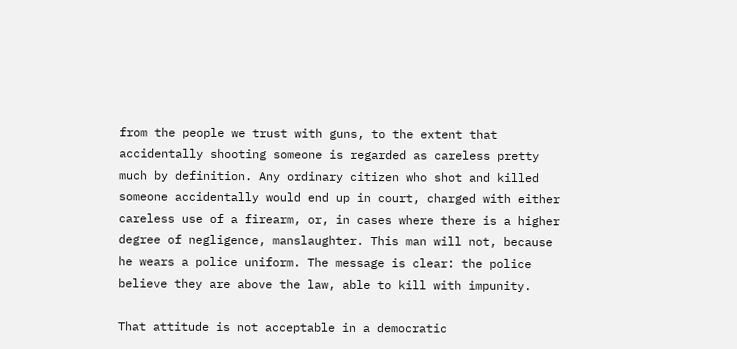from the people we trust with guns, to the extent that accidentally shooting someone is regarded as careless pretty much by definition. Any ordinary citizen who shot and killed someone accidentally would end up in court, charged with either careless use of a firearm, or, in cases where there is a higher degree of negligence, manslaughter. This man will not, because he wears a police uniform. The message is clear: the police believe they are above the law, able to kill with impunity.

That attitude is not acceptable in a democratic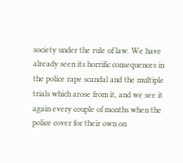society under the rule of law. We have already seen its horrific consequences in the police rape scandal and the multiple trials which arose from it, and we see it again every couple of months when the police cover for their own on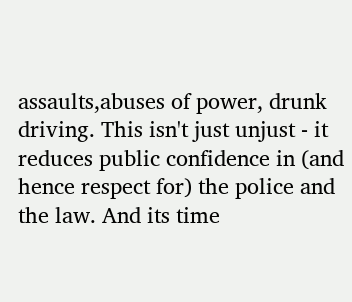assaults,abuses of power, drunk driving. This isn't just unjust - it reduces public confidence in (and hence respect for) the police and the law. And its time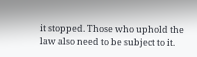it stopped. Those who uphold the law also need to be subject to it.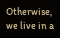Otherwise, we live in a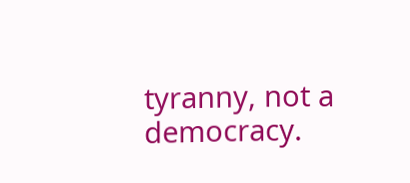tyranny, not a democracy.